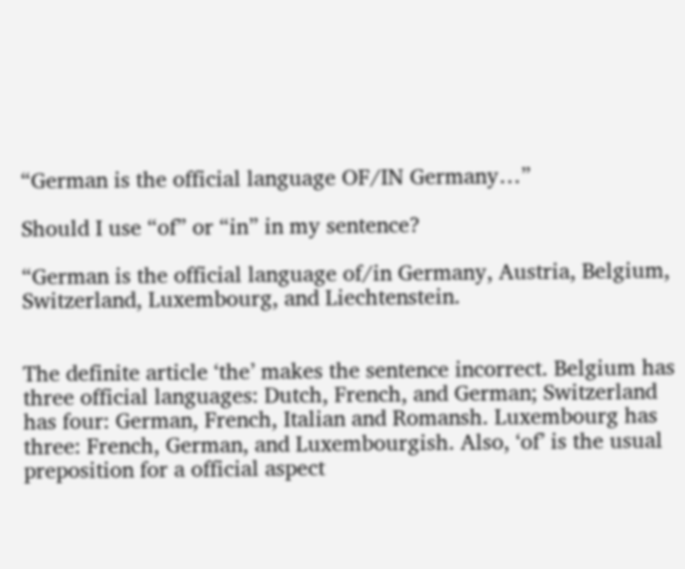“German is the official language OF/IN Germany…”

Should I use “of” or “in” in my sentence?

“German is the official language of/in Germany, Austria, Belgium, Switzerland, Luxembourg, and Liechtenstein.


The definite article ‘the’ makes the sentence incorrect. Belgium has three official languages: Dutch, French, and German; Switzerland has four: German, French, Italian and Romansh. Luxembourg has three: French, German, and Luxembourgish. Also, ‘of’ is the usual preposition for a official aspect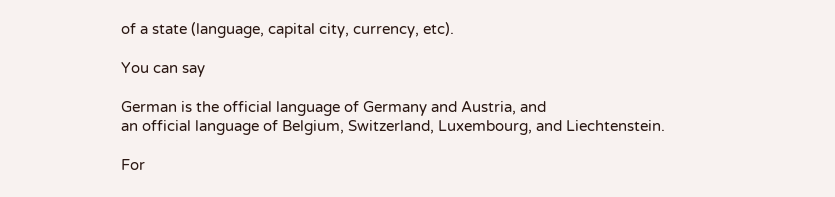of a state (language, capital city, currency, etc).

You can say

German is the official language of Germany and Austria, and
an official language of Belgium, Switzerland, Luxembourg, and Liechtenstein.

For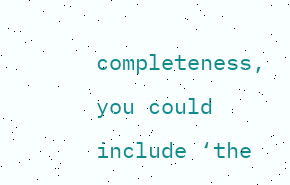completeness, you could include ‘the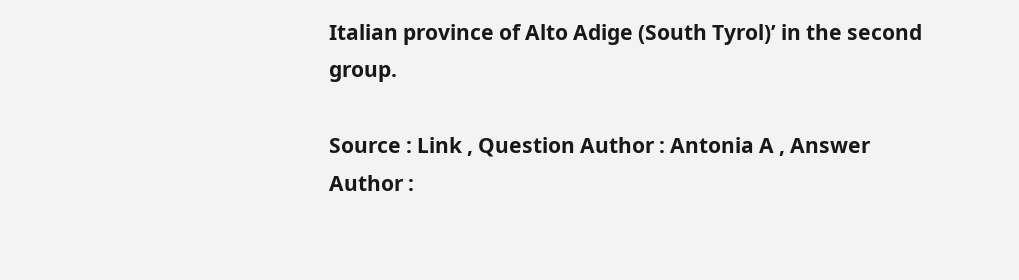Italian province of Alto Adige (South Tyrol)’ in the second group.

Source : Link , Question Author : Antonia A , Answer Author :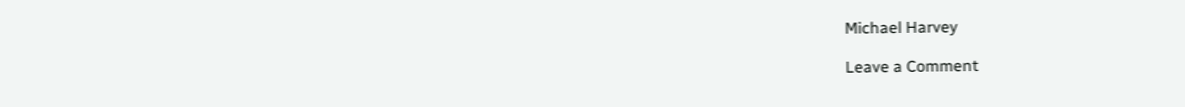Michael Harvey

Leave a Comment